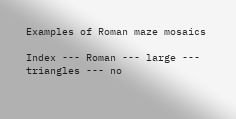Examples of Roman maze mosaics

Index --- Roman --- large --- triangles --- no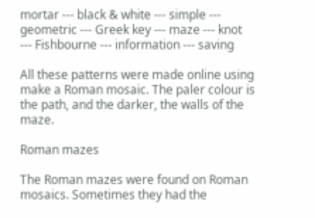mortar --- black & white --- simple --- geometric --- Greek key --- maze --- knot --- Fishbourne --- information --- saving

All these patterns were made online using make a Roman mosaic. The paler colour is the path, and the darker, the walls of the maze.

Roman mazes

The Roman mazes were found on Roman mosaics. Sometimes they had the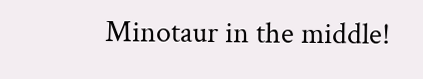Minotaur in the middle!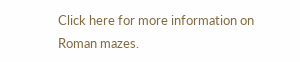Click here for more information on Roman mazes.